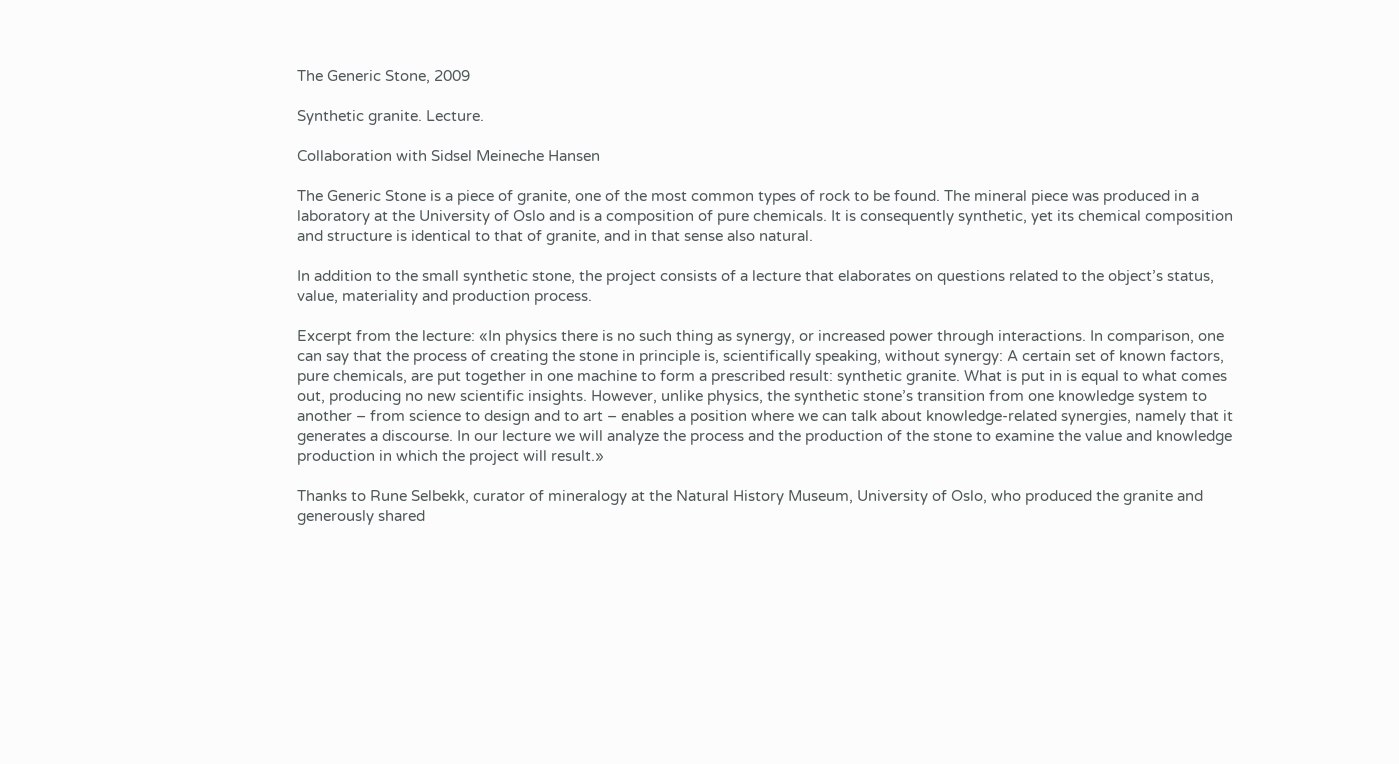The Generic Stone, 2009

Synthetic granite. Lecture.

Collaboration with Sidsel Meineche Hansen

The Generic Stone is a piece of granite, one of the most common types of rock to be found. The mineral piece was produced in a laboratory at the University of Oslo and is a composition of pure chemicals. It is consequently synthetic, yet its chemical composition and structure is identical to that of granite, and in that sense also natural.

In addition to the small synthetic stone, the project consists of a lecture that elaborates on questions related to the object’s status, value, materiality and production process.

Excerpt from the lecture: «In physics there is no such thing as synergy, or increased power through interactions. In comparison, one can say that the process of creating the stone in principle is, scientifically speaking, without synergy: A certain set of known factors, pure chemicals, are put together in one machine to form a prescribed result: synthetic granite. What is put in is equal to what comes out, producing no new scientific insights. However, unlike physics, the synthetic stone’s transition from one knowledge system to another – from science to design and to art – enables a position where we can talk about knowledge-related synergies, namely that it generates a discourse. In our lecture we will analyze the process and the production of the stone to examine the value and knowledge production in which the project will result.»

Thanks to Rune Selbekk, curator of mineralogy at the Natural History Museum, University of Oslo, who produced the granite and generously shared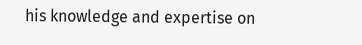his knowledge and expertise on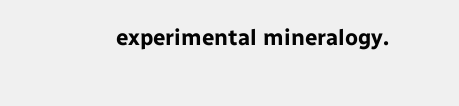experimental mineralogy.